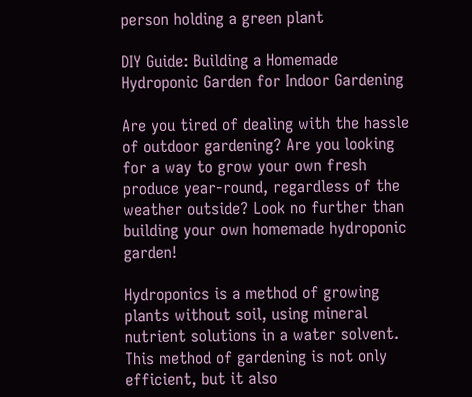person holding a green plant

DIY Guide: Building a Homemade Hydroponic Garden for Indoor Gardening

Are you tired of dealing with the hassle of outdoor gardening? Are you looking for a way to grow your own fresh produce year-round, regardless of the weather outside? Look no further than building your own homemade hydroponic garden!

Hydroponics is a method of growing plants without soil, using mineral nutrient solutions in a water solvent. This method of gardening is not only efficient, but it also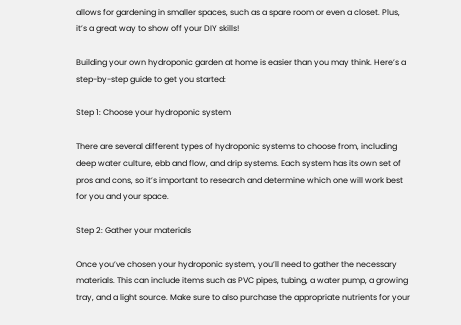allows for gardening in smaller spaces, such as a spare room or even a closet. Plus, it’s a great way to show off your DIY skills!

Building your own hydroponic garden at home is easier than you may think. Here’s a step-by-step guide to get you started:

Step 1: Choose your hydroponic system

There are several different types of hydroponic systems to choose from, including deep water culture, ebb and flow, and drip systems. Each system has its own set of pros and cons, so it’s important to research and determine which one will work best for you and your space.

Step 2: Gather your materials

Once you’ve chosen your hydroponic system, you’ll need to gather the necessary materials. This can include items such as PVC pipes, tubing, a water pump, a growing tray, and a light source. Make sure to also purchase the appropriate nutrients for your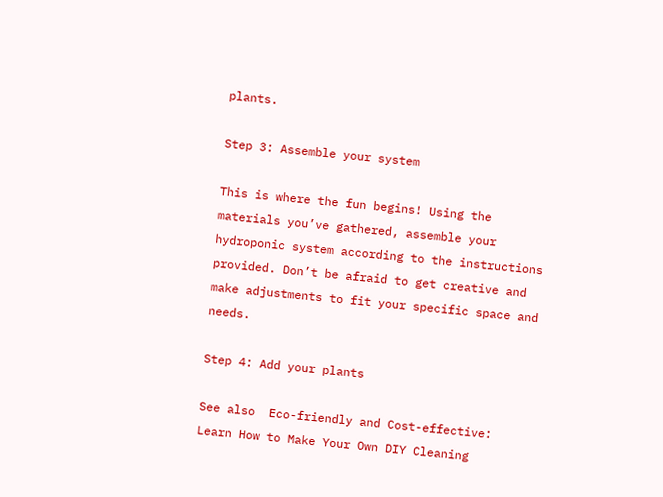plants.

Step 3: Assemble your system

This is where the fun begins! Using the materials you’ve gathered, assemble your hydroponic system according to the instructions provided. Don’t be afraid to get creative and make adjustments to fit your specific space and needs.

Step 4: Add your plants

See also  Eco-friendly and Cost-effective: Learn How to Make Your Own DIY Cleaning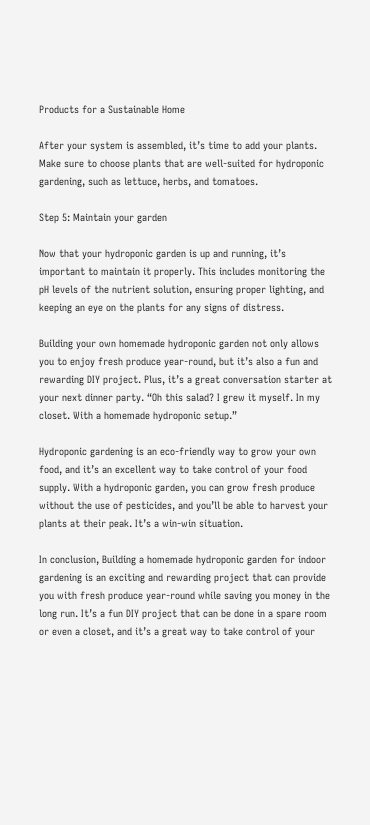Products for a Sustainable Home

After your system is assembled, it’s time to add your plants. Make sure to choose plants that are well-suited for hydroponic gardening, such as lettuce, herbs, and tomatoes.

Step 5: Maintain your garden

Now that your hydroponic garden is up and running, it’s important to maintain it properly. This includes monitoring the pH levels of the nutrient solution, ensuring proper lighting, and keeping an eye on the plants for any signs of distress.

Building your own homemade hydroponic garden not only allows you to enjoy fresh produce year-round, but it’s also a fun and rewarding DIY project. Plus, it’s a great conversation starter at your next dinner party. “Oh this salad? I grew it myself. In my closet. With a homemade hydroponic setup.”

Hydroponic gardening is an eco-friendly way to grow your own food, and it’s an excellent way to take control of your food supply. With a hydroponic garden, you can grow fresh produce without the use of pesticides, and you’ll be able to harvest your plants at their peak. It’s a win-win situation.

In conclusion, Building a homemade hydroponic garden for indoor gardening is an exciting and rewarding project that can provide you with fresh produce year-round while saving you money in the long run. It’s a fun DIY project that can be done in a spare room or even a closet, and it’s a great way to take control of your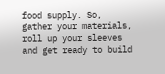food supply. So, gather your materials, roll up your sleeves and get ready to build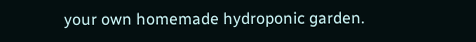your own homemade hydroponic garden.